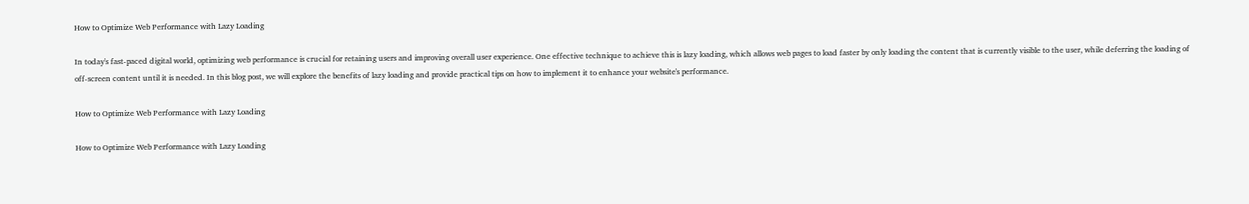How to Optimize Web Performance with Lazy Loading

In today's fast-paced digital world, optimizing web performance is crucial for retaining users and improving overall user experience. One effective technique to achieve this is lazy loading, which allows web pages to load faster by only loading the content that is currently visible to the user, while deferring the loading of off-screen content until it is needed. In this blog post, we will explore the benefits of lazy loading and provide practical tips on how to implement it to enhance your website's performance.

How to Optimize Web Performance with Lazy Loading

How to Optimize Web Performance with Lazy Loading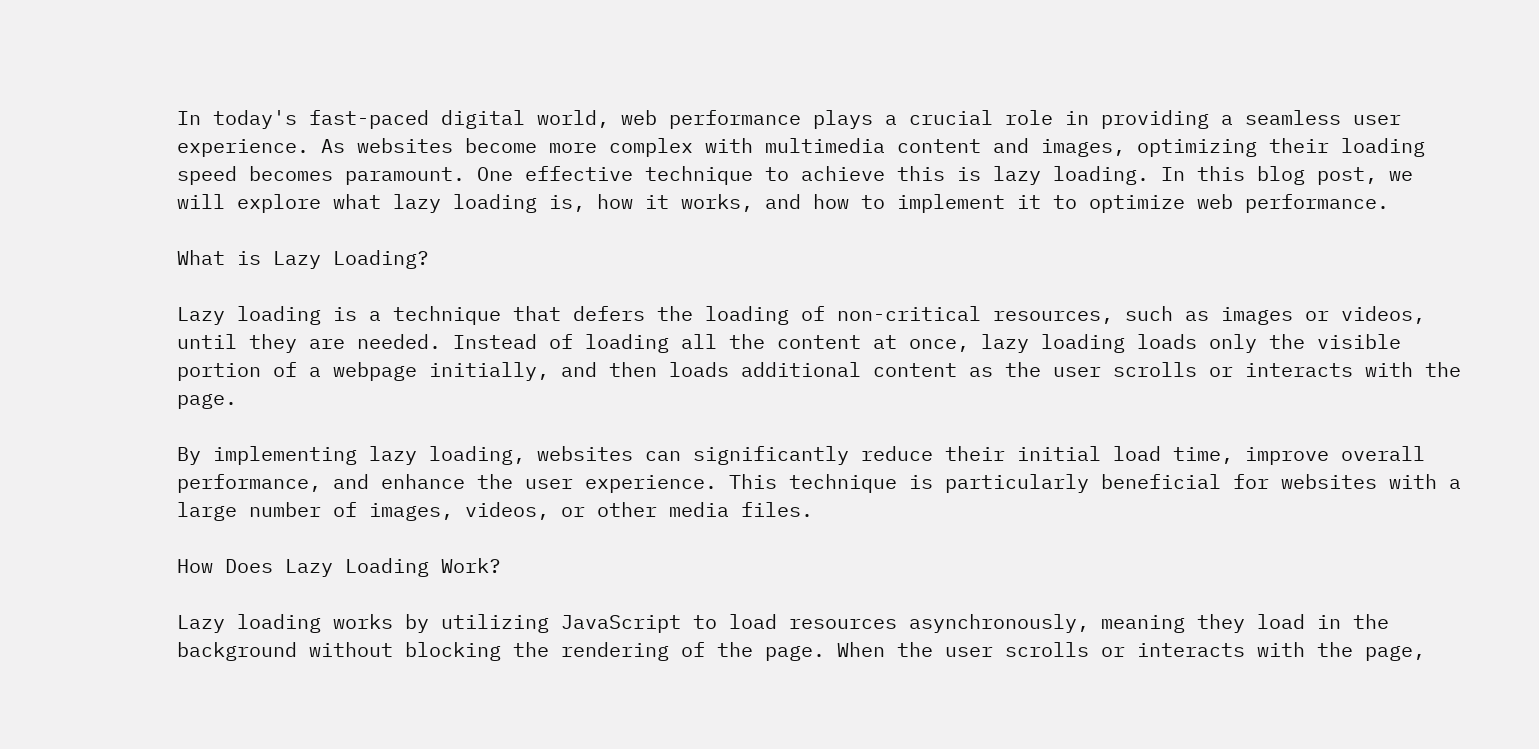In today's fast-paced digital world, web performance plays a crucial role in providing a seamless user experience. As websites become more complex with multimedia content and images, optimizing their loading speed becomes paramount. One effective technique to achieve this is lazy loading. In this blog post, we will explore what lazy loading is, how it works, and how to implement it to optimize web performance.

What is Lazy Loading?

Lazy loading is a technique that defers the loading of non-critical resources, such as images or videos, until they are needed. Instead of loading all the content at once, lazy loading loads only the visible portion of a webpage initially, and then loads additional content as the user scrolls or interacts with the page.

By implementing lazy loading, websites can significantly reduce their initial load time, improve overall performance, and enhance the user experience. This technique is particularly beneficial for websites with a large number of images, videos, or other media files.

How Does Lazy Loading Work?

Lazy loading works by utilizing JavaScript to load resources asynchronously, meaning they load in the background without blocking the rendering of the page. When the user scrolls or interacts with the page,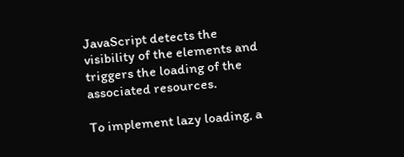JavaScript detects the visibility of the elements and triggers the loading of the associated resources.

To implement lazy loading, a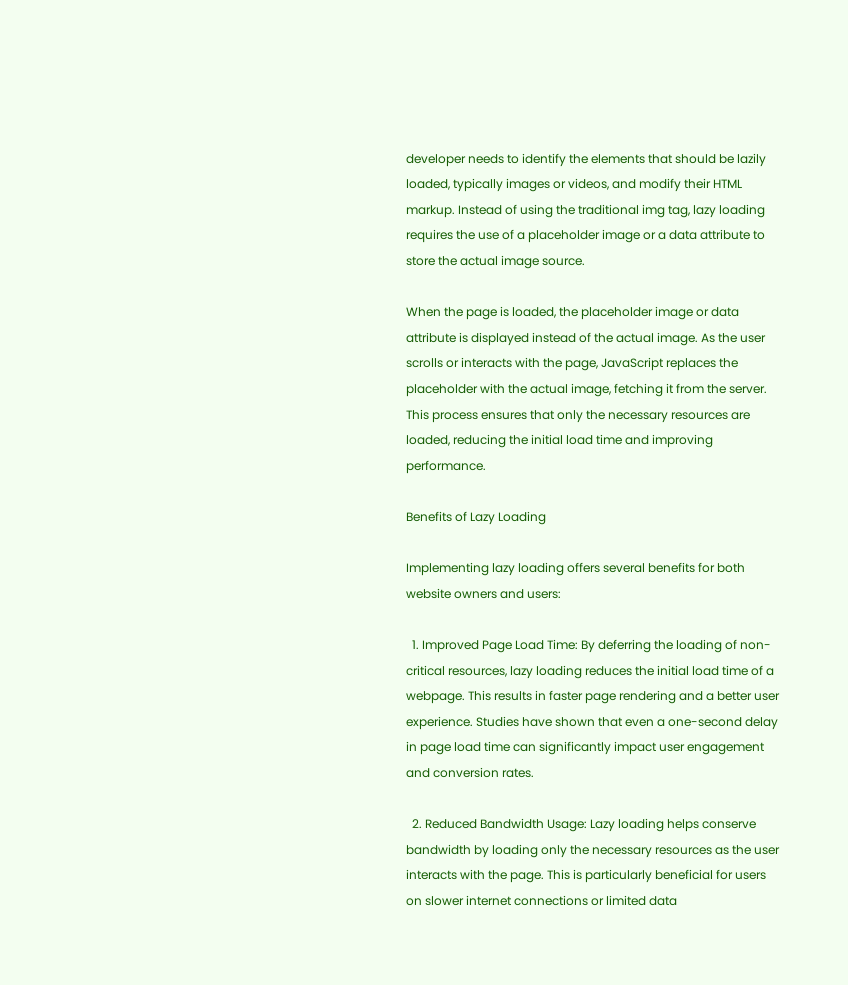developer needs to identify the elements that should be lazily loaded, typically images or videos, and modify their HTML markup. Instead of using the traditional img tag, lazy loading requires the use of a placeholder image or a data attribute to store the actual image source.

When the page is loaded, the placeholder image or data attribute is displayed instead of the actual image. As the user scrolls or interacts with the page, JavaScript replaces the placeholder with the actual image, fetching it from the server. This process ensures that only the necessary resources are loaded, reducing the initial load time and improving performance.

Benefits of Lazy Loading

Implementing lazy loading offers several benefits for both website owners and users:

  1. Improved Page Load Time: By deferring the loading of non-critical resources, lazy loading reduces the initial load time of a webpage. This results in faster page rendering and a better user experience. Studies have shown that even a one-second delay in page load time can significantly impact user engagement and conversion rates.

  2. Reduced Bandwidth Usage: Lazy loading helps conserve bandwidth by loading only the necessary resources as the user interacts with the page. This is particularly beneficial for users on slower internet connections or limited data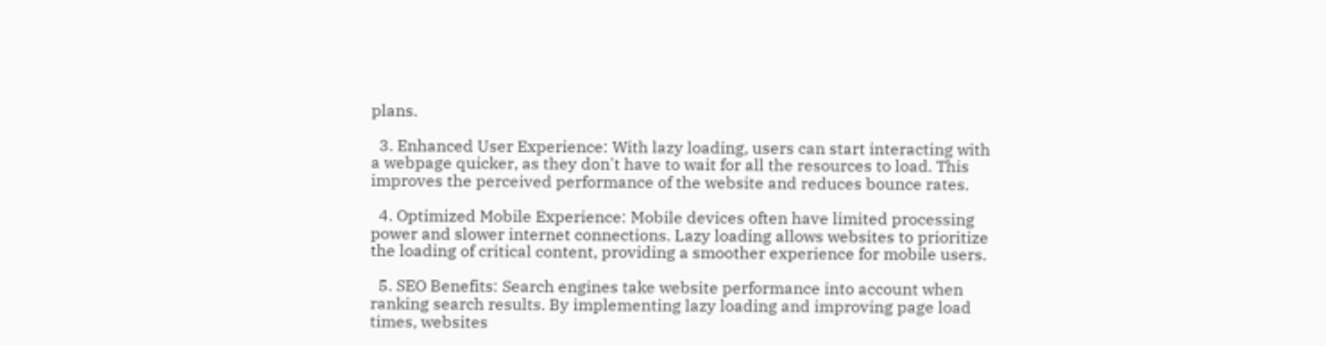plans.

  3. Enhanced User Experience: With lazy loading, users can start interacting with a webpage quicker, as they don't have to wait for all the resources to load. This improves the perceived performance of the website and reduces bounce rates.

  4. Optimized Mobile Experience: Mobile devices often have limited processing power and slower internet connections. Lazy loading allows websites to prioritize the loading of critical content, providing a smoother experience for mobile users.

  5. SEO Benefits: Search engines take website performance into account when ranking search results. By implementing lazy loading and improving page load times, websites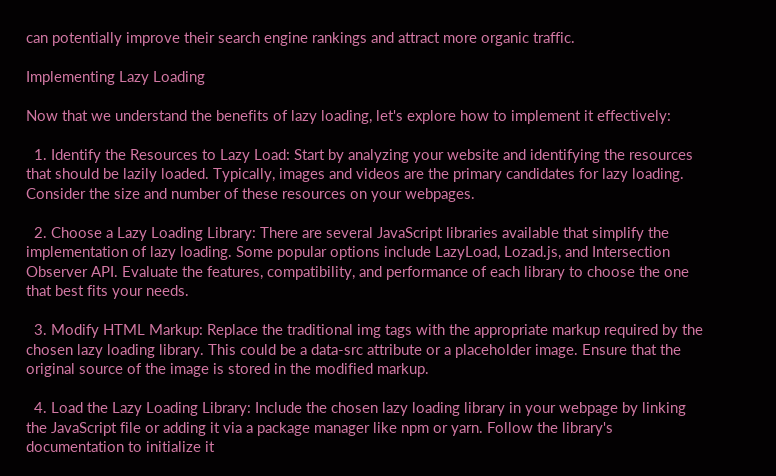can potentially improve their search engine rankings and attract more organic traffic.

Implementing Lazy Loading

Now that we understand the benefits of lazy loading, let's explore how to implement it effectively:

  1. Identify the Resources to Lazy Load: Start by analyzing your website and identifying the resources that should be lazily loaded. Typically, images and videos are the primary candidates for lazy loading. Consider the size and number of these resources on your webpages.

  2. Choose a Lazy Loading Library: There are several JavaScript libraries available that simplify the implementation of lazy loading. Some popular options include LazyLoad, Lozad.js, and Intersection Observer API. Evaluate the features, compatibility, and performance of each library to choose the one that best fits your needs.

  3. Modify HTML Markup: Replace the traditional img tags with the appropriate markup required by the chosen lazy loading library. This could be a data-src attribute or a placeholder image. Ensure that the original source of the image is stored in the modified markup.

  4. Load the Lazy Loading Library: Include the chosen lazy loading library in your webpage by linking the JavaScript file or adding it via a package manager like npm or yarn. Follow the library's documentation to initialize it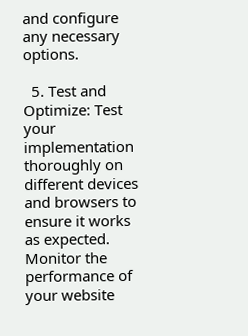and configure any necessary options.

  5. Test and Optimize: Test your implementation thoroughly on different devices and browsers to ensure it works as expected. Monitor the performance of your website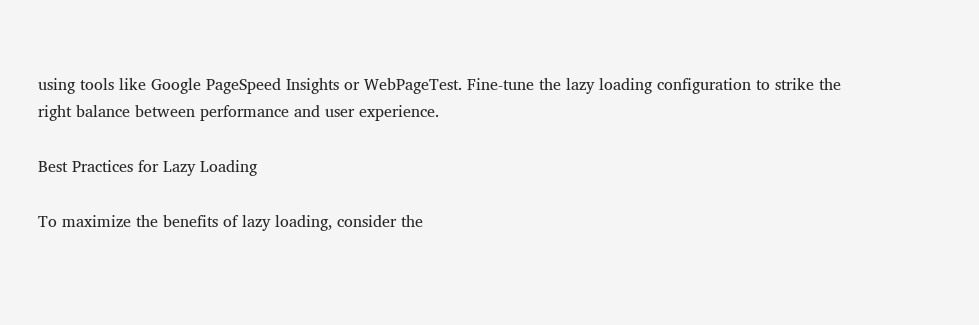using tools like Google PageSpeed Insights or WebPageTest. Fine-tune the lazy loading configuration to strike the right balance between performance and user experience.

Best Practices for Lazy Loading

To maximize the benefits of lazy loading, consider the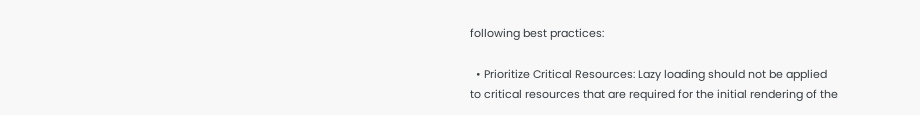following best practices:

  • Prioritize Critical Resources: Lazy loading should not be applied to critical resources that are required for the initial rendering of the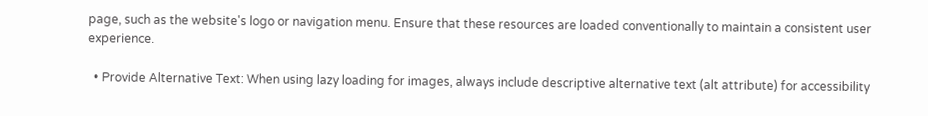page, such as the website's logo or navigation menu. Ensure that these resources are loaded conventionally to maintain a consistent user experience.

  • Provide Alternative Text: When using lazy loading for images, always include descriptive alternative text (alt attribute) for accessibility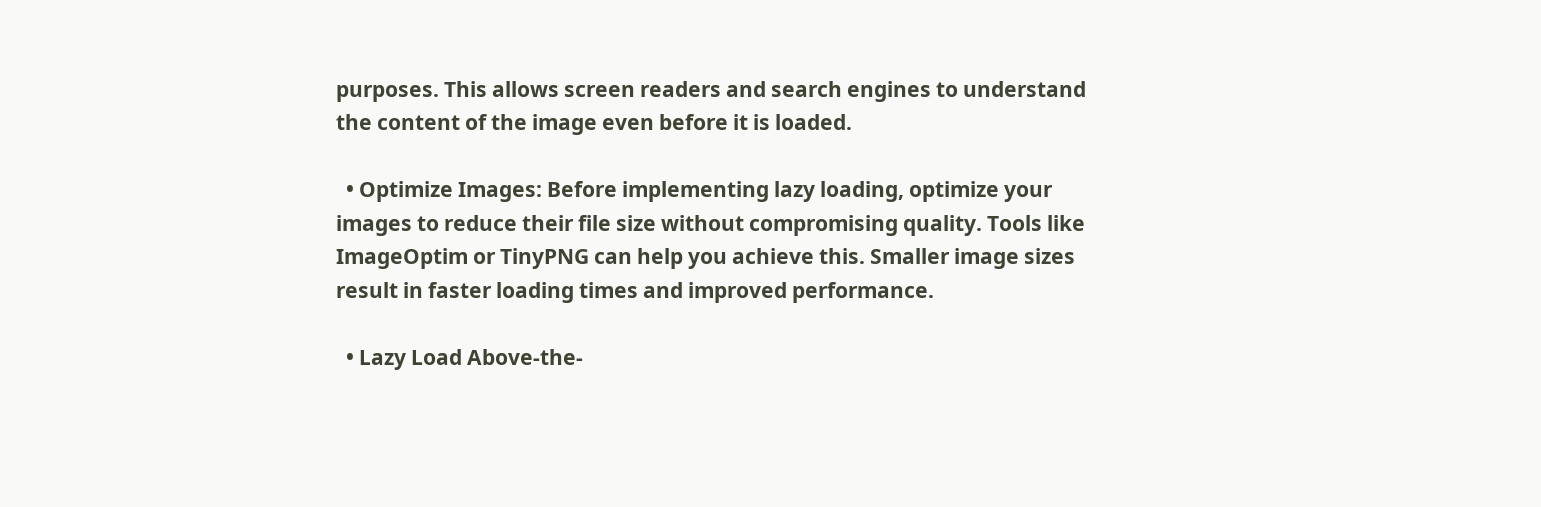purposes. This allows screen readers and search engines to understand the content of the image even before it is loaded.

  • Optimize Images: Before implementing lazy loading, optimize your images to reduce their file size without compromising quality. Tools like ImageOptim or TinyPNG can help you achieve this. Smaller image sizes result in faster loading times and improved performance.

  • Lazy Load Above-the-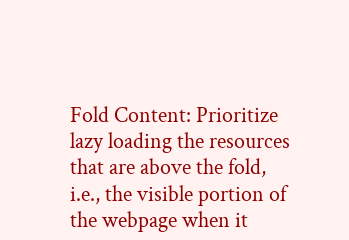Fold Content: Prioritize lazy loading the resources that are above the fold, i.e., the visible portion of the webpage when it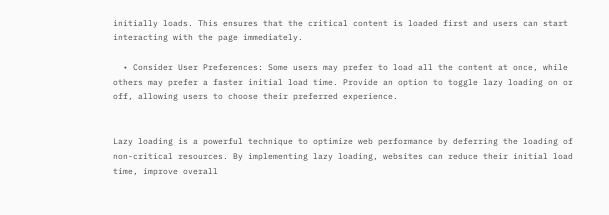initially loads. This ensures that the critical content is loaded first and users can start interacting with the page immediately.

  • Consider User Preferences: Some users may prefer to load all the content at once, while others may prefer a faster initial load time. Provide an option to toggle lazy loading on or off, allowing users to choose their preferred experience.


Lazy loading is a powerful technique to optimize web performance by deferring the loading of non-critical resources. By implementing lazy loading, websites can reduce their initial load time, improve overall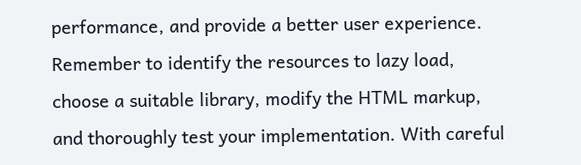performance, and provide a better user experience. Remember to identify the resources to lazy load, choose a suitable library, modify the HTML markup, and thoroughly test your implementation. With careful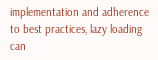implementation and adherence to best practices, lazy loading can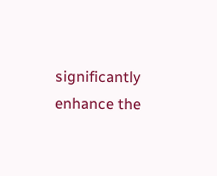significantly enhance the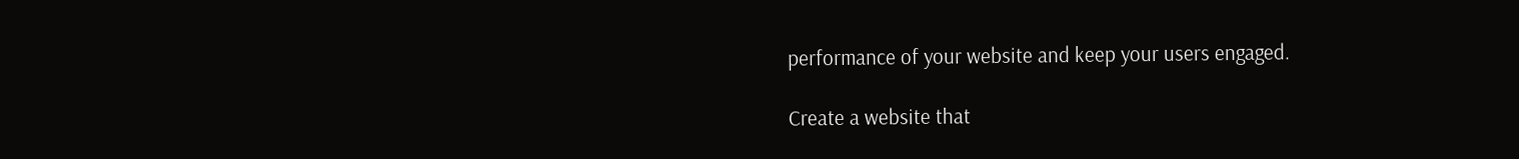performance of your website and keep your users engaged.

Create a website that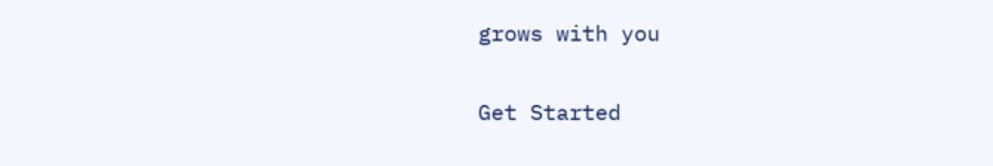grows with you

Get Started